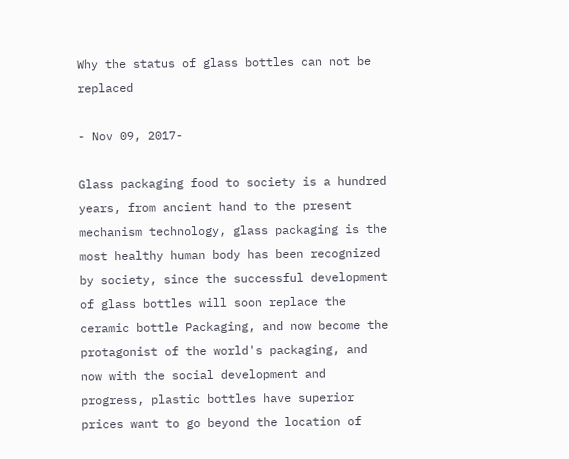Why the status of glass bottles can not be replaced

- Nov 09, 2017-

Glass packaging food to society is a hundred years, from ancient hand to the present mechanism technology, glass packaging is the most healthy human body has been recognized by society, since the successful development of glass bottles will soon replace the ceramic bottle Packaging, and now become the protagonist of the world's packaging, and now with the social development and progress, plastic bottles have superior prices want to go beyond the location of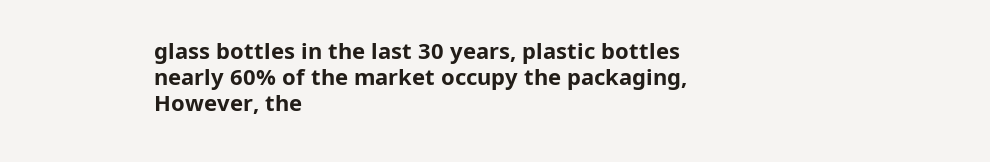glass bottles in the last 30 years, plastic bottles nearly 60% of the market occupy the packaging, However, the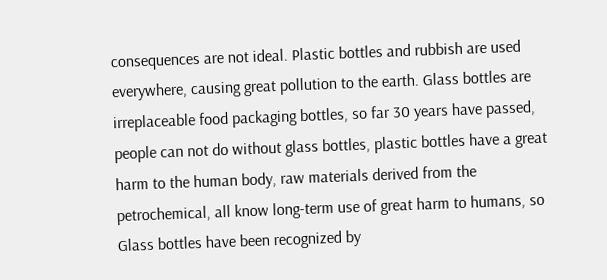consequences are not ideal. Plastic bottles and rubbish are used everywhere, causing great pollution to the earth. Glass bottles are irreplaceable food packaging bottles, so far 30 years have passed, people can not do without glass bottles, plastic bottles have a great harm to the human body, raw materials derived from the petrochemical, all know long-term use of great harm to humans, so Glass bottles have been recognized by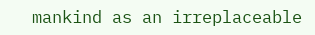mankind as an irreplaceable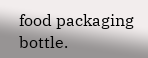food packaging bottle.